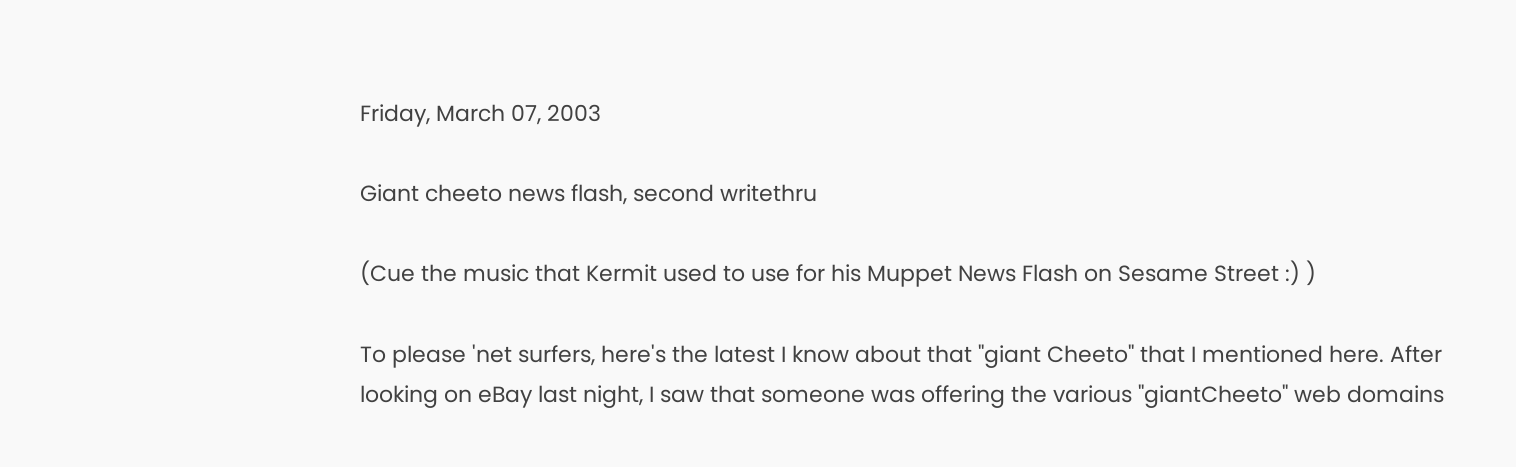Friday, March 07, 2003

Giant cheeto news flash, second writethru

(Cue the music that Kermit used to use for his Muppet News Flash on Sesame Street :) )

To please 'net surfers, here's the latest I know about that "giant Cheeto" that I mentioned here. After looking on eBay last night, I saw that someone was offering the various "giantCheeto" web domains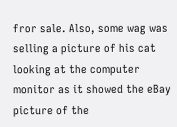fror sale. Also, some wag was selling a picture of his cat looking at the computer monitor as it showed the eBay picture of the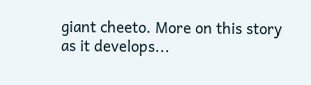giant cheeto. More on this story as it develops...